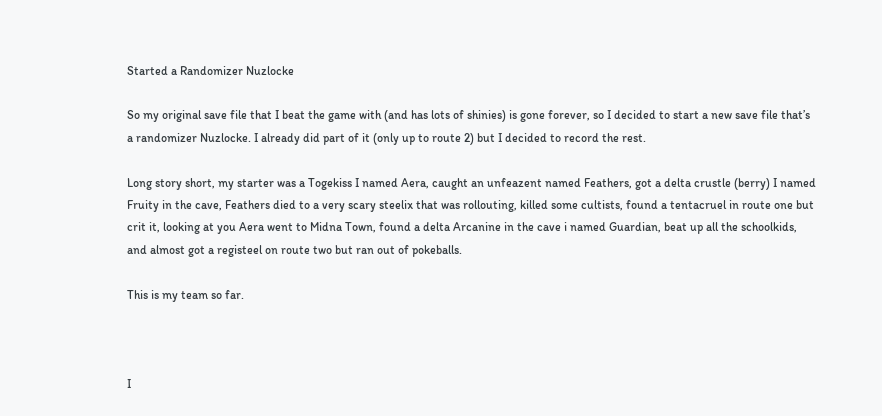Started a Randomizer Nuzlocke

So my original save file that I beat the game with (and has lots of shinies) is gone forever, so I decided to start a new save file that’s a randomizer Nuzlocke. I already did part of it (only up to route 2) but I decided to record the rest.

Long story short, my starter was a Togekiss I named Aera, caught an unfeazent named Feathers, got a delta crustle (berry) I named Fruity in the cave, Feathers died to a very scary steelix that was rollouting, killed some cultists, found a tentacruel in route one but crit it, looking at you Aera went to Midna Town, found a delta Arcanine in the cave i named Guardian, beat up all the schoolkids, and almost got a registeel on route two but ran out of pokeballs.

This is my team so far.



I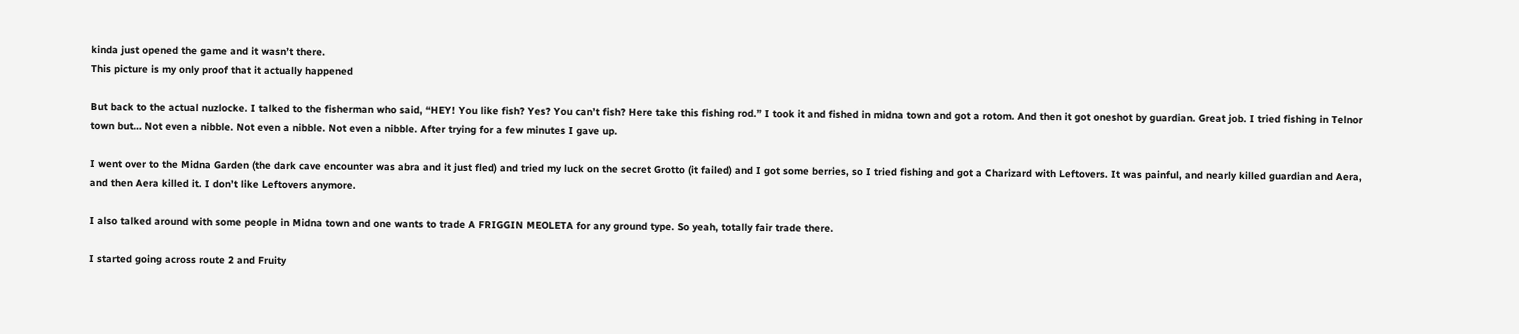kinda just opened the game and it wasn’t there.
This picture is my only proof that it actually happened

But back to the actual nuzlocke. I talked to the fisherman who said, “HEY! You like fish? Yes? You can’t fish? Here take this fishing rod.” I took it and fished in midna town and got a rotom. And then it got oneshot by guardian. Great job. I tried fishing in Telnor town but… Not even a nibble. Not even a nibble. Not even a nibble. After trying for a few minutes I gave up.

I went over to the Midna Garden (the dark cave encounter was abra and it just fled) and tried my luck on the secret Grotto (it failed) and I got some berries, so I tried fishing and got a Charizard with Leftovers. It was painful, and nearly killed guardian and Aera, and then Aera killed it. I don’t like Leftovers anymore.

I also talked around with some people in Midna town and one wants to trade A FRIGGIN MEOLETA for any ground type. So yeah, totally fair trade there.

I started going across route 2 and Fruity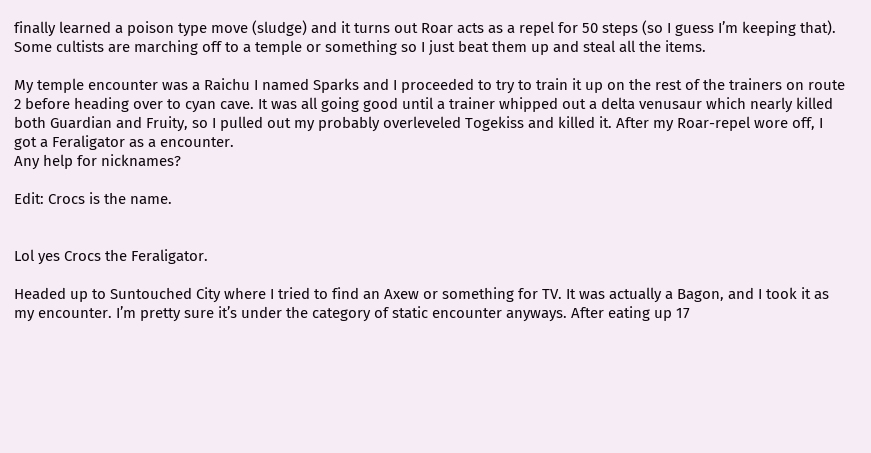finally learned a poison type move (sludge) and it turns out Roar acts as a repel for 50 steps (so I guess I’m keeping that). Some cultists are marching off to a temple or something so I just beat them up and steal all the items.

My temple encounter was a Raichu I named Sparks and I proceeded to try to train it up on the rest of the trainers on route 2 before heading over to cyan cave. It was all going good until a trainer whipped out a delta venusaur which nearly killed both Guardian and Fruity, so I pulled out my probably overleveled Togekiss and killed it. After my Roar-repel wore off, I got a Feraligator as a encounter.
Any help for nicknames?

Edit: Crocs is the name.


Lol yes Crocs the Feraligator.

Headed up to Suntouched City where I tried to find an Axew or something for TV. It was actually a Bagon, and I took it as my encounter. I’m pretty sure it’s under the category of static encounter anyways. After eating up 17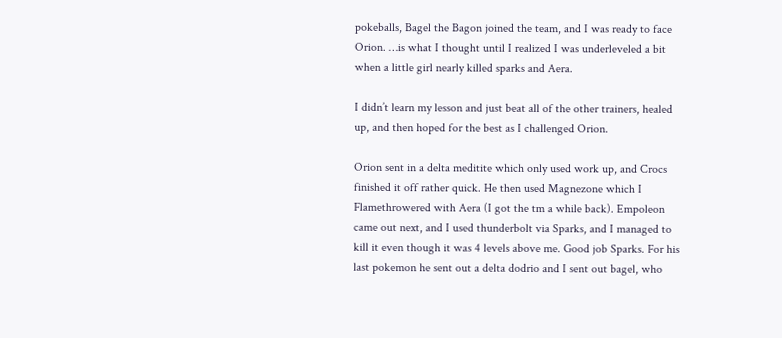pokeballs, Bagel the Bagon joined the team, and I was ready to face Orion. …is what I thought until I realized I was underleveled a bit when a little girl nearly killed sparks and Aera.

I didn’t learn my lesson and just beat all of the other trainers, healed up, and then hoped for the best as I challenged Orion.

Orion sent in a delta meditite which only used work up, and Crocs finished it off rather quick. He then used Magnezone which I Flamethrowered with Aera (I got the tm a while back). Empoleon came out next, and I used thunderbolt via Sparks, and I managed to kill it even though it was 4 levels above me. Good job Sparks. For his last pokemon he sent out a delta dodrio and I sent out bagel, who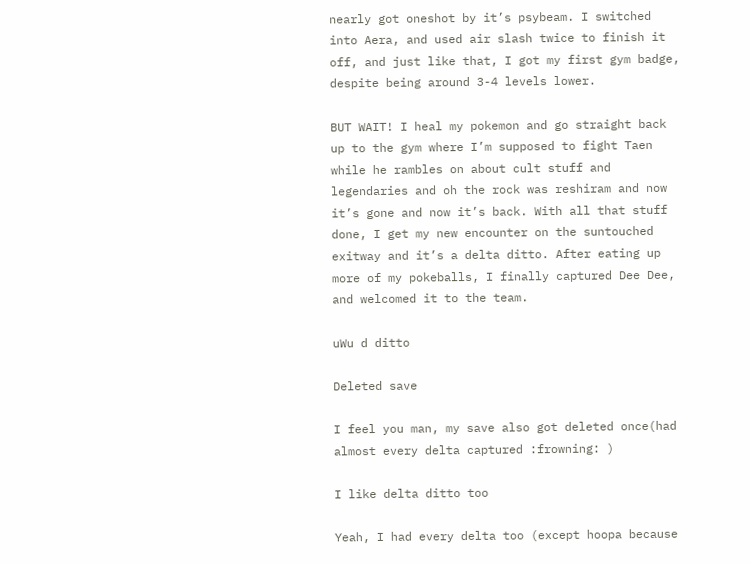nearly got oneshot by it’s psybeam. I switched into Aera, and used air slash twice to finish it off, and just like that, I got my first gym badge, despite being around 3-4 levels lower.

BUT WAIT! I heal my pokemon and go straight back up to the gym where I’m supposed to fight Taen while he rambles on about cult stuff and legendaries and oh the rock was reshiram and now it’s gone and now it’s back. With all that stuff done, I get my new encounter on the suntouched exitway and it’s a delta ditto. After eating up more of my pokeballs, I finally captured Dee Dee, and welcomed it to the team.

uWu d ditto

Deleted save

I feel you man, my save also got deleted once(had almost every delta captured :frowning: )

I like delta ditto too

Yeah, I had every delta too (except hoopa because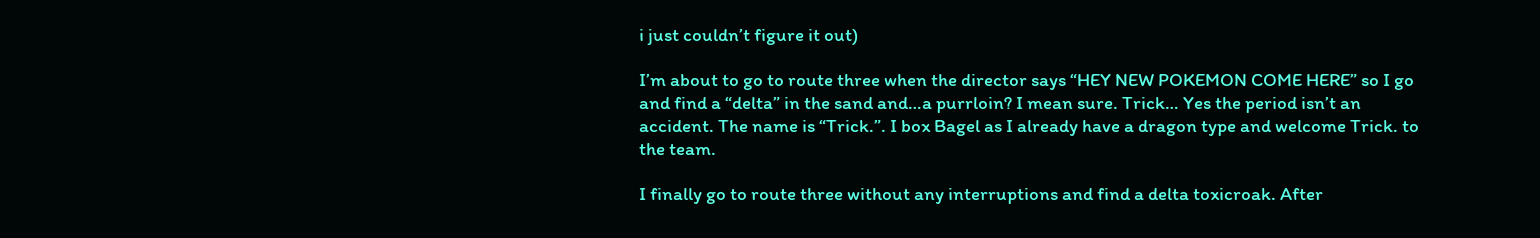i just couldn’t figure it out)

I’m about to go to route three when the director says “HEY NEW POKEMON COME HERE” so I go and find a “delta” in the sand and…a purrloin? I mean sure. Trick… Yes the period isn’t an accident. The name is “Trick.”. I box Bagel as I already have a dragon type and welcome Trick. to the team.

I finally go to route three without any interruptions and find a delta toxicroak. After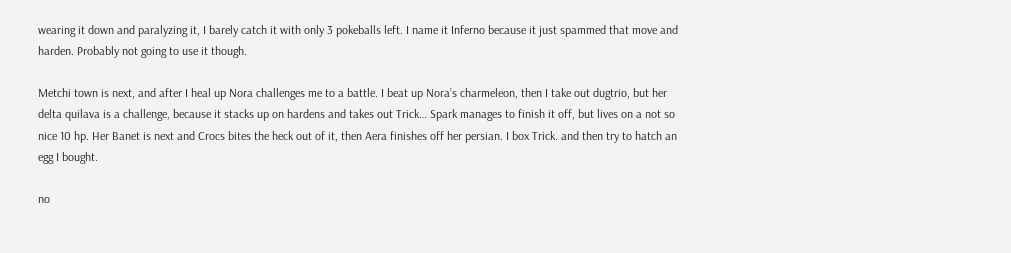wearing it down and paralyzing it, I barely catch it with only 3 pokeballs left. I name it Inferno because it just spammed that move and harden. Probably not going to use it though.

Metchi town is next, and after I heal up Nora challenges me to a battle. I beat up Nora’s charmeleon, then I take out dugtrio, but her delta quilava is a challenge, because it stacks up on hardens and takes out Trick… Spark manages to finish it off, but lives on a not so nice 10 hp. Her Banet is next and Crocs bites the heck out of it, then Aera finishes off her persian. I box Trick. and then try to hatch an egg I bought.

no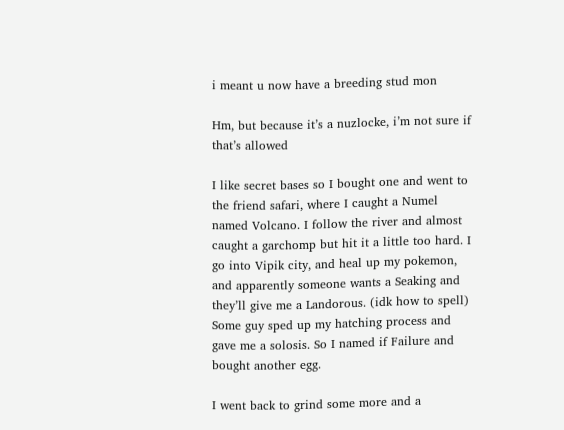i meant u now have a breeding stud mon

Hm, but because it’s a nuzlocke, i’m not sure if that’s allowed

I like secret bases so I bought one and went to the friend safari, where I caught a Numel named Volcano. I follow the river and almost caught a garchomp but hit it a little too hard. I go into Vipik city, and heal up my pokemon, and apparently someone wants a Seaking and they’ll give me a Landorous. (idk how to spell) Some guy sped up my hatching process and gave me a solosis. So I named if Failure and bought another egg.

I went back to grind some more and a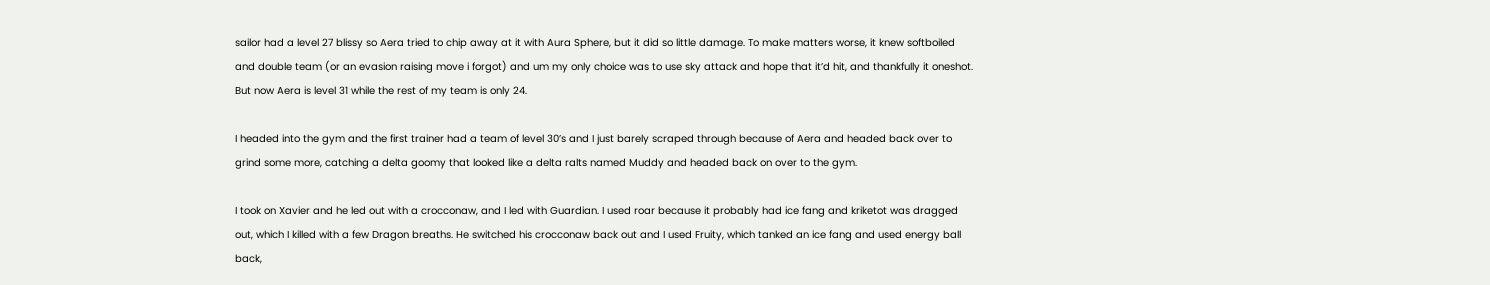sailor had a level 27 blissy so Aera tried to chip away at it with Aura Sphere, but it did so little damage. To make matters worse, it knew softboiled and double team (or an evasion raising move i forgot) and um my only choice was to use sky attack and hope that it’d hit, and thankfully it oneshot. But now Aera is level 31 while the rest of my team is only 24.

I headed into the gym and the first trainer had a team of level 30’s and I just barely scraped through because of Aera and headed back over to grind some more, catching a delta goomy that looked like a delta ralts named Muddy and headed back on over to the gym.

I took on Xavier and he led out with a crocconaw, and I led with Guardian. I used roar because it probably had ice fang and kriketot was dragged out, which I killed with a few Dragon breaths. He switched his crocconaw back out and I used Fruity, which tanked an ice fang and used energy ball back,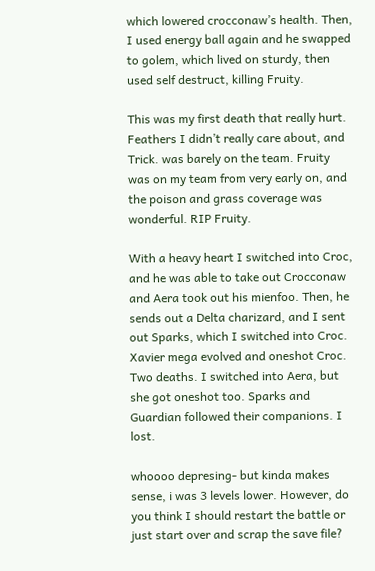which lowered crocconaw’s health. Then, I used energy ball again and he swapped to golem, which lived on sturdy, then used self destruct, killing Fruity.

This was my first death that really hurt. Feathers I didn’t really care about, and Trick. was barely on the team. Fruity was on my team from very early on, and the poison and grass coverage was wonderful. RIP Fruity.

With a heavy heart I switched into Croc, and he was able to take out Crocconaw and Aera took out his mienfoo. Then, he sends out a Delta charizard, and I sent out Sparks, which I switched into Croc. Xavier mega evolved and oneshot Croc. Two deaths. I switched into Aera, but she got oneshot too. Sparks and Guardian followed their companions. I lost.

whoooo depresing- but kinda makes sense, i was 3 levels lower. However, do you think I should restart the battle or just start over and scrap the save file?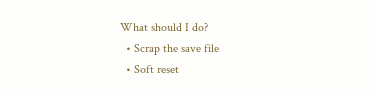What should I do?
  • Scrap the save file
  • Soft reset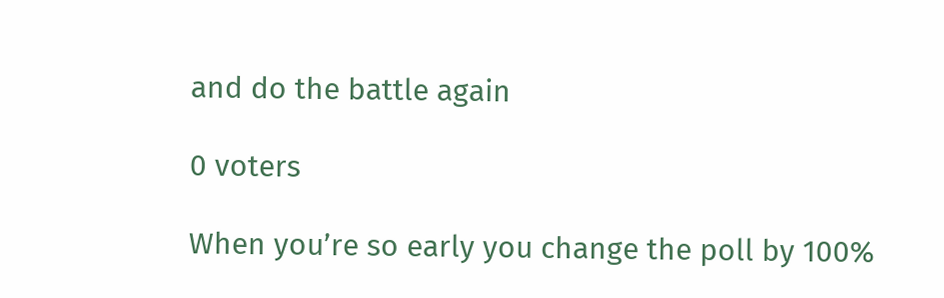and do the battle again

0 voters

When you’re so early you change the poll by 100%